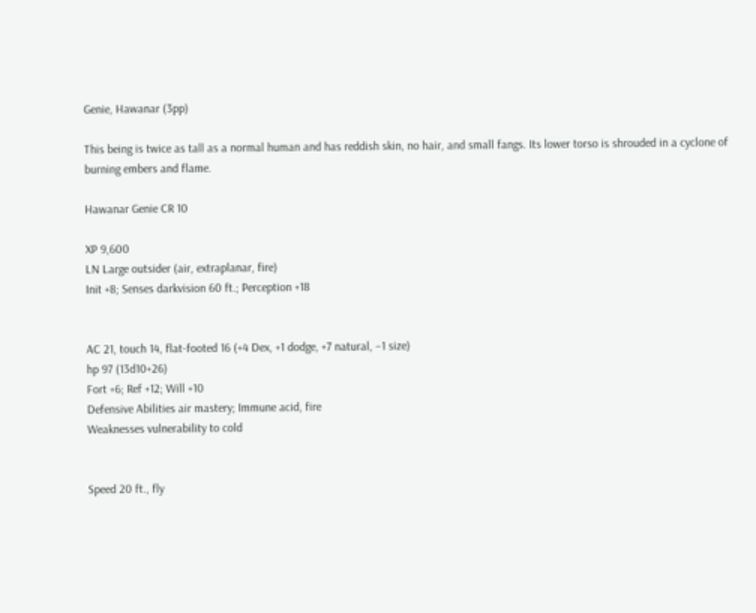Genie, Hawanar (3pp)

This being is twice as tall as a normal human and has reddish skin, no hair, and small fangs. Its lower torso is shrouded in a cyclone of burning embers and flame.

Hawanar Genie CR 10

XP 9,600
LN Large outsider (air, extraplanar, fire)
Init +8; Senses darkvision 60 ft.; Perception +18


AC 21, touch 14, flat-footed 16 (+4 Dex, +1 dodge, +7 natural, –1 size)
hp 97 (13d10+26)
Fort +6; Ref +12; Will +10
Defensive Abilities air mastery; Immune acid, fire
Weaknesses vulnerability to cold


Speed 20 ft., fly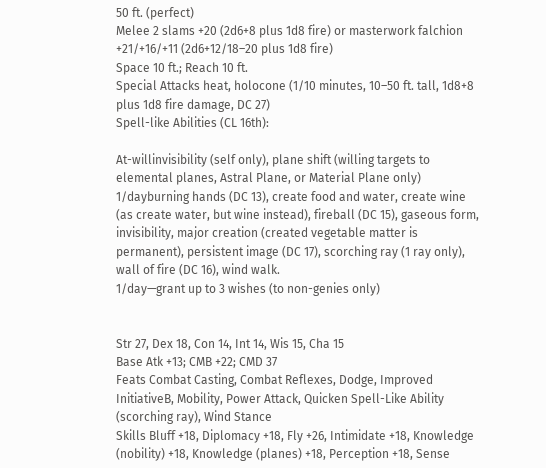50 ft. (perfect)
Melee 2 slams +20 (2d6+8 plus 1d8 fire) or masterwork falchion +21/+16/+11 (2d6+12/18–20 plus 1d8 fire)
Space 10 ft.; Reach 10 ft.
Special Attacks heat, holocone (1/10 minutes, 10–50 ft. tall, 1d8+8 plus 1d8 fire damage, DC 27)
Spell-like Abilities (CL 16th):

At-willinvisibility (self only), plane shift (willing targets to elemental planes, Astral Plane, or Material Plane only)
1/dayburning hands (DC 13), create food and water, create wine (as create water, but wine instead), fireball (DC 15), gaseous form, invisibility, major creation (created vegetable matter is permanent), persistent image (DC 17), scorching ray (1 ray only), wall of fire (DC 16), wind walk.
1/day—grant up to 3 wishes (to non-genies only)


Str 27, Dex 18, Con 14, Int 14, Wis 15, Cha 15
Base Atk +13; CMB +22; CMD 37
Feats Combat Casting, Combat Reflexes, Dodge, Improved InitiativeB, Mobility, Power Attack, Quicken Spell-Like Ability (scorching ray), Wind Stance
Skills Bluff +18, Diplomacy +18, Fly +26, Intimidate +18, Knowledge (nobility) +18, Knowledge (planes) +18, Perception +18, Sense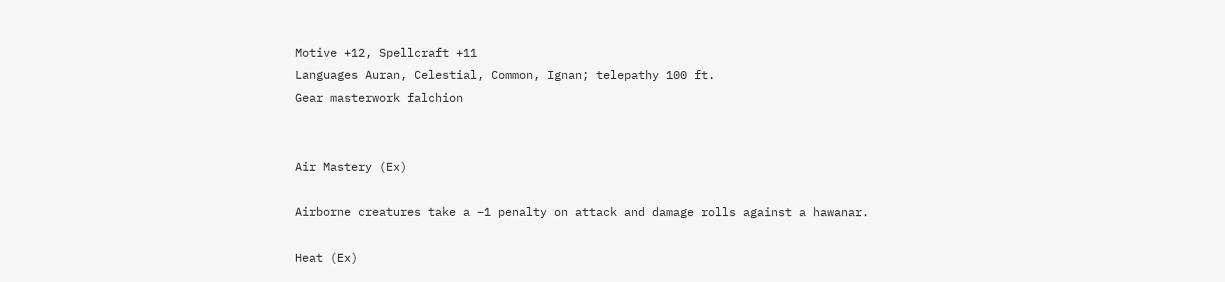Motive +12, Spellcraft +11
Languages Auran, Celestial, Common, Ignan; telepathy 100 ft.
Gear masterwork falchion


Air Mastery (Ex)

Airborne creatures take a –1 penalty on attack and damage rolls against a hawanar.

Heat (Ex)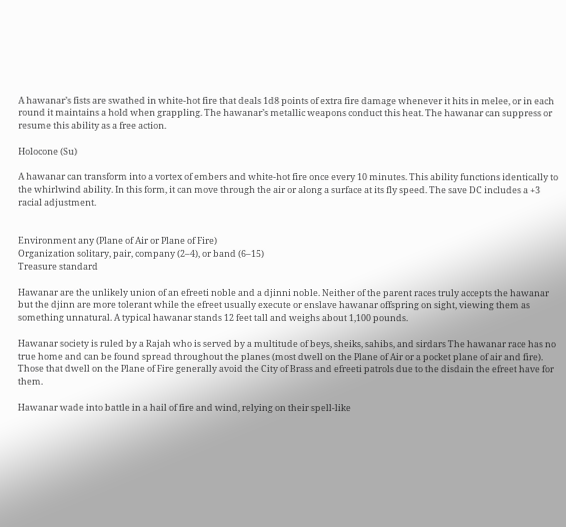A hawanar’s fists are swathed in white-hot fire that deals 1d8 points of extra fire damage whenever it hits in melee, or in each round it maintains a hold when grappling. The hawanar’s metallic weapons conduct this heat. The hawanar can suppress or resume this ability as a free action.

Holocone (Su)

A hawanar can transform into a vortex of embers and white-hot fire once every 10 minutes. This ability functions identically to the whirlwind ability. In this form, it can move through the air or along a surface at its fly speed. The save DC includes a +3 racial adjustment.


Environment any (Plane of Air or Plane of Fire)
Organization solitary, pair, company (2–4), or band (6–15)
Treasure standard

Hawanar are the unlikely union of an efreeti noble and a djinni noble. Neither of the parent races truly accepts the hawanar but the djinn are more tolerant while the efreet usually execute or enslave hawanar offspring on sight, viewing them as something unnatural. A typical hawanar stands 12 feet tall and weighs about 1,100 pounds.

Hawanar society is ruled by a Rajah who is served by a multitude of beys, sheiks, sahibs, and sirdars The hawanar race has no true home and can be found spread throughout the planes (most dwell on the Plane of Air or a pocket plane of air and fire). Those that dwell on the Plane of Fire generally avoid the City of Brass and efreeti patrols due to the disdain the efreet have for them.

Hawanar wade into battle in a hail of fire and wind, relying on their spell-like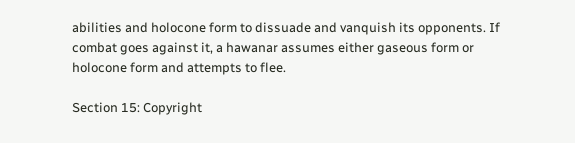abilities and holocone form to dissuade and vanquish its opponents. If combat goes against it, a hawanar assumes either gaseous form or holocone form and attempts to flee.

Section 15: Copyright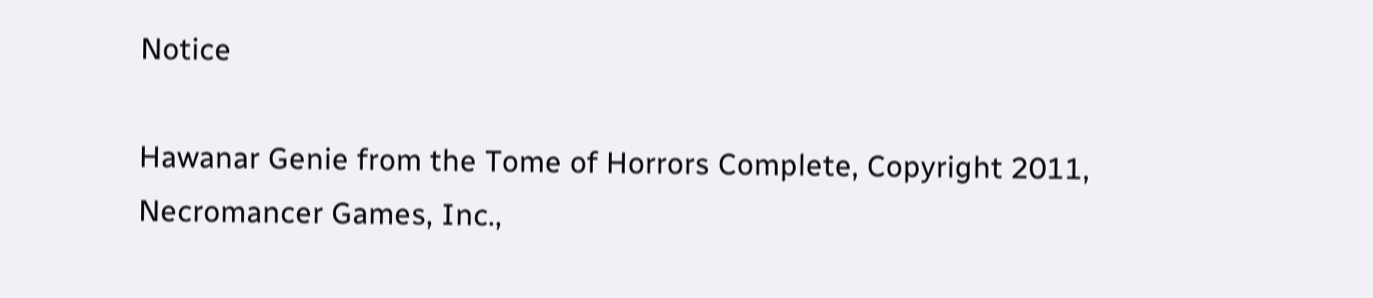Notice

Hawanar Genie from the Tome of Horrors Complete, Copyright 2011, Necromancer Games, Inc.,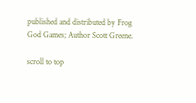published and distributed by Frog God Games; Author Scott Greene.

scroll to top